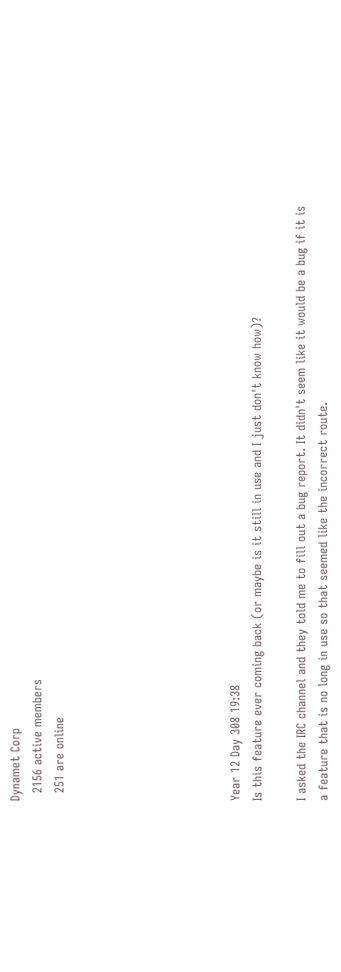Dynamet Corp
  2156 active members
  251 are online







Year 12 Day 308 19:38
Is this feature ever coming back (or maybe is it still in use and I just don't know how)?

I asked the IRC channel and they told me to fill out a bug report. It didn't seem like it would be a bug if it is a feature that is no long in use so that seemed like the incorrect route.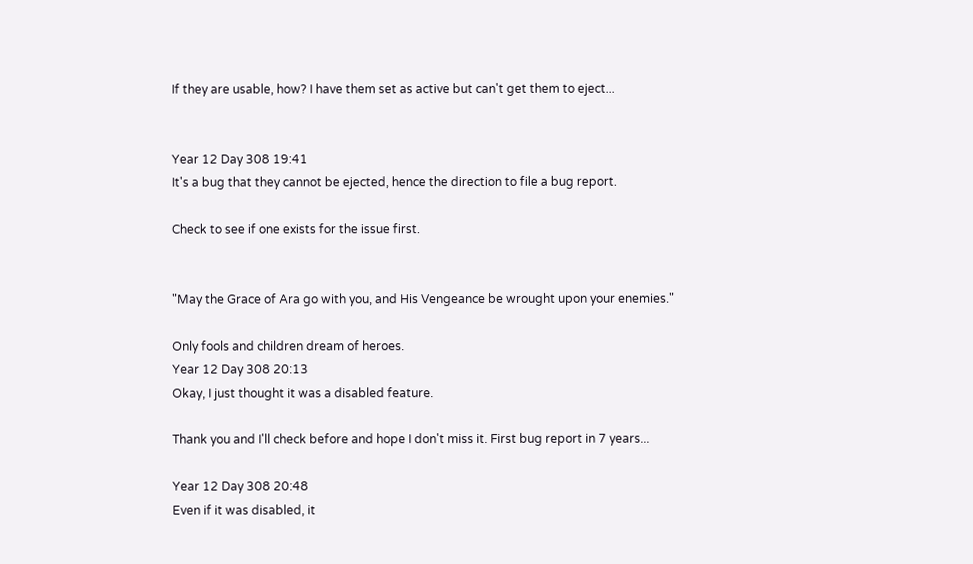If they are usable, how? I have them set as active but can't get them to eject...


Year 12 Day 308 19:41
It's a bug that they cannot be ejected, hence the direction to file a bug report.

Check to see if one exists for the issue first.


"May the Grace of Ara go with you, and His Vengeance be wrought upon your enemies."

Only fools and children dream of heroes.
Year 12 Day 308 20:13
Okay, I just thought it was a disabled feature.

Thank you and I'll check before and hope I don't miss it. First bug report in 7 years...

Year 12 Day 308 20:48
Even if it was disabled, it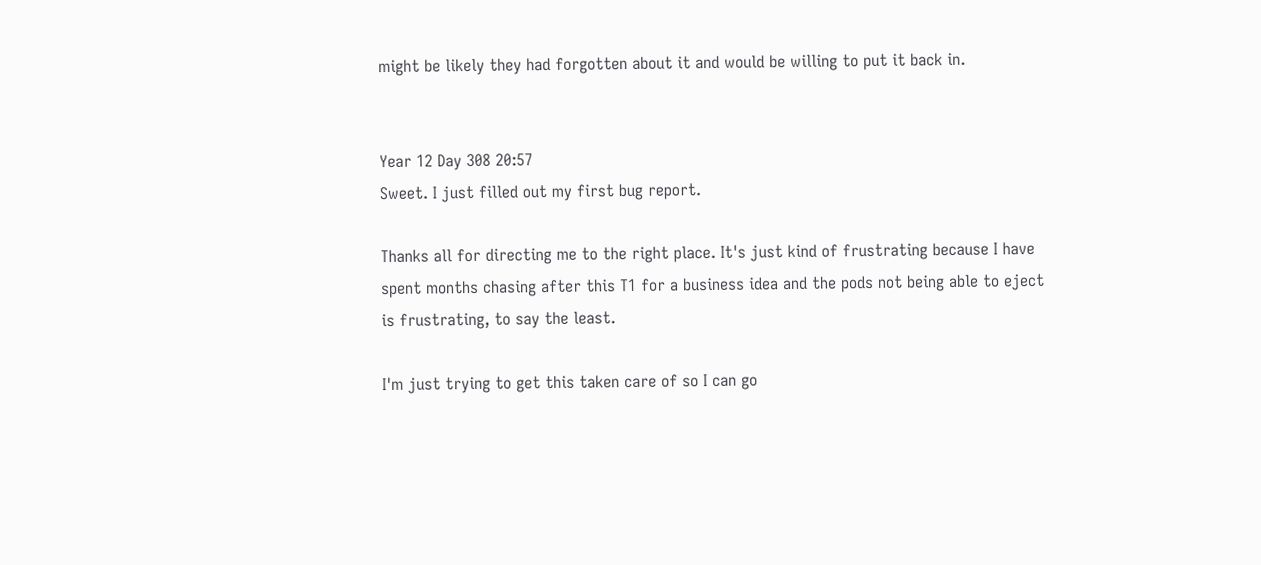might be likely they had forgotten about it and would be willing to put it back in.


Year 12 Day 308 20:57
Sweet. I just filled out my first bug report.

Thanks all for directing me to the right place. It's just kind of frustrating because I have spent months chasing after this T1 for a business idea and the pods not being able to eject is frustrating, to say the least.

I'm just trying to get this taken care of so I can go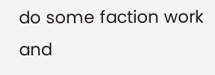do some faction work and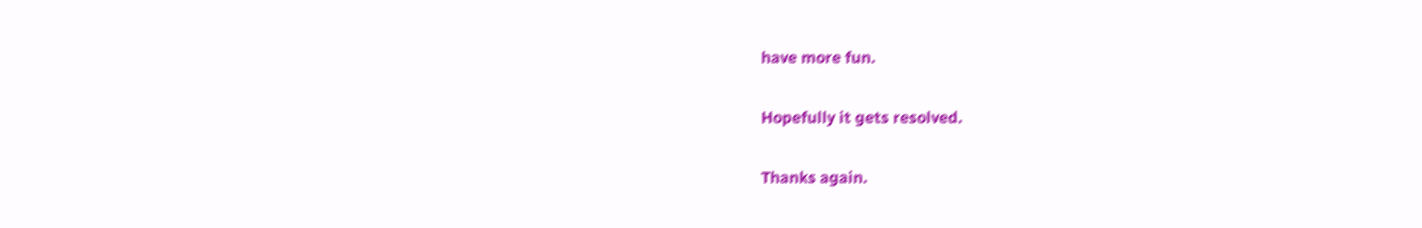have more fun.

Hopefully it gets resolved.

Thanks again.